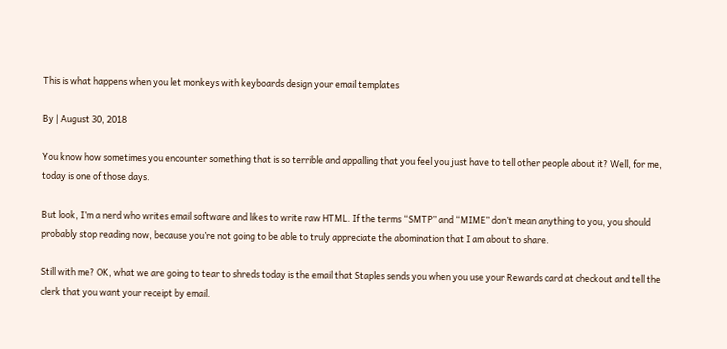This is what happens when you let monkeys with keyboards design your email templates

By | August 30, 2018

You know how sometimes you encounter something that is so terrible and appalling that you feel you just have to tell other people about it? Well, for me, today is one of those days.

But look, I’m a nerd who writes email software and likes to write raw HTML. If the terms “SMTP” and “MIME” don’t mean anything to you, you should probably stop reading now, because you’re not going to be able to truly appreciate the abomination that I am about to share.

Still with me? OK, what we are going to tear to shreds today is the email that Staples sends you when you use your Rewards card at checkout and tell the clerk that you want your receipt by email.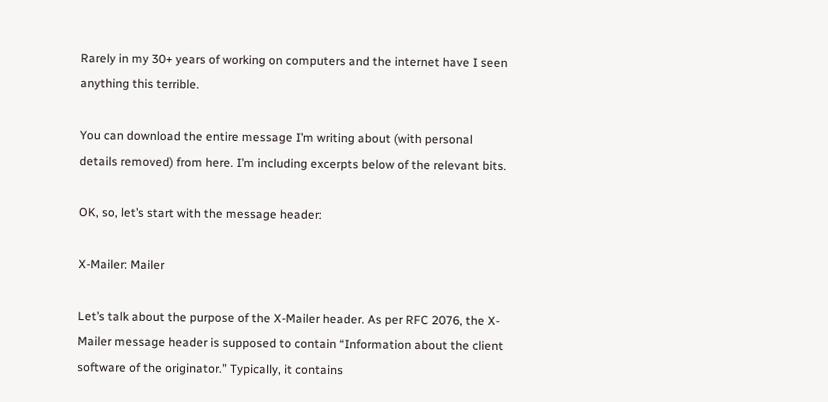Rarely in my 30+ years of working on computers and the internet have I seen anything this terrible.

You can download the entire message I’m writing about (with personal details removed) from here. I’m including excerpts below of the relevant bits.

OK, so, let’s start with the message header:

X-Mailer: Mailer

Let’s talk about the purpose of the X-Mailer header. As per RFC 2076, the X-Mailer message header is supposed to contain “Information about the client software of the originator.” Typically, it contains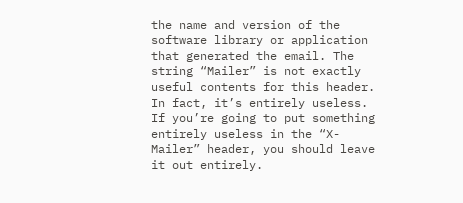the name and version of the software library or application that generated the email. The string “Mailer” is not exactly useful contents for this header. In fact, it’s entirely useless. If you’re going to put something entirely useless in the “X-Mailer” header, you should leave it out entirely.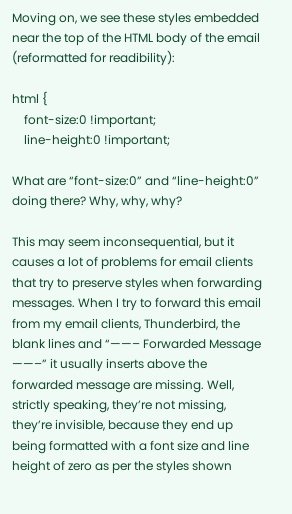Moving on, we see these styles embedded near the top of the HTML body of the email (reformatted for readibility):

html {
    font-size:0 !important;
    line-height:0 !important;

What are “font-size:0” and “line-height:0” doing there? Why, why, why?

This may seem inconsequential, but it causes a lot of problems for email clients that try to preserve styles when forwarding messages. When I try to forward this email from my email clients, Thunderbird, the blank lines and “——– Forwarded Message ——–” it usually inserts above the forwarded message are missing. Well, strictly speaking, they’re not missing, they’re invisible, because they end up being formatted with a font size and line height of zero as per the styles shown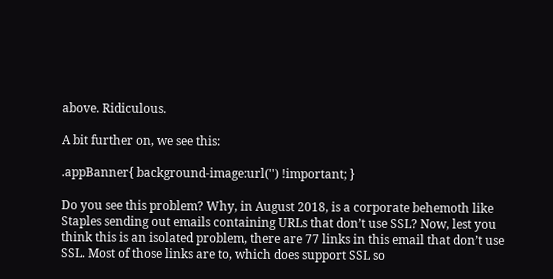above. Ridiculous.

A bit further on, we see this:

.appBanner{ background-image:url('') !important; }

Do you see this problem? Why, in August 2018, is a corporate behemoth like Staples sending out emails containing URLs that don’t use SSL? Now, lest you think this is an isolated problem, there are 77 links in this email that don’t use SSL. Most of those links are to, which does support SSL so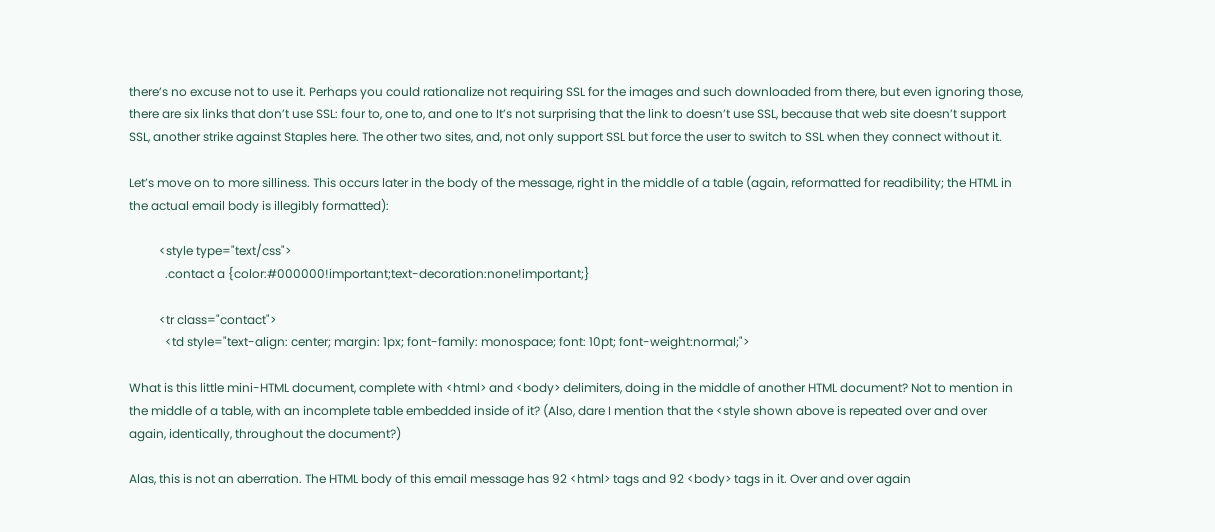there’s no excuse not to use it. Perhaps you could rationalize not requiring SSL for the images and such downloaded from there, but even ignoring those, there are six links that don’t use SSL: four to, one to, and one to It’s not surprising that the link to doesn’t use SSL, because that web site doesn’t support SSL, another strike against Staples here. The other two sites, and, not only support SSL but force the user to switch to SSL when they connect without it.

Let’s move on to more silliness. This occurs later in the body of the message, right in the middle of a table (again, reformatted for readibility; the HTML in the actual email body is illegibly formatted):

          <style type="text/css">
            .contact a {color:#000000!important;text-decoration:none!important;}

          <tr class="contact">
            <td style="text-align: center; margin: 1px; font-family: monospace; font: 10pt; font-weight:normal;">

What is this little mini-HTML document, complete with <html> and <body> delimiters, doing in the middle of another HTML document? Not to mention in the middle of a table, with an incomplete table embedded inside of it? (Also, dare I mention that the <style shown above is repeated over and over again, identically, throughout the document?)

Alas, this is not an aberration. The HTML body of this email message has 92 <html> tags and 92 <body> tags in it. Over and over again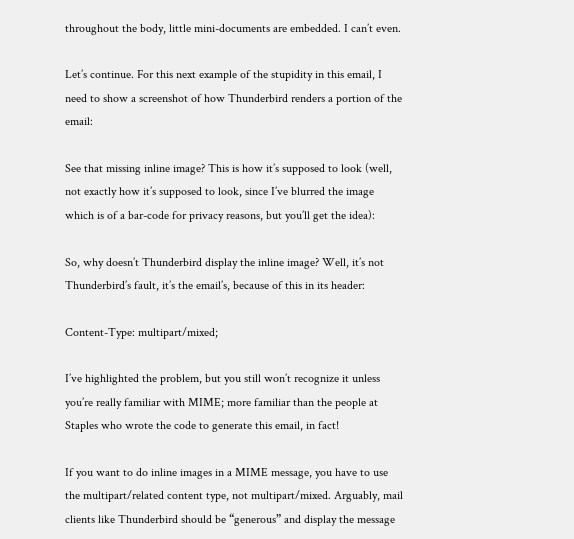throughout the body, little mini-documents are embedded. I can’t even.

Let’s continue. For this next example of the stupidity in this email, I need to show a screenshot of how Thunderbird renders a portion of the email:

See that missing inline image? This is how it’s supposed to look (well, not exactly how it’s supposed to look, since I’ve blurred the image which is of a bar-code for privacy reasons, but you’ll get the idea):

So, why doesn’t Thunderbird display the inline image? Well, it’s not Thunderbird’s fault, it’s the email’s, because of this in its header:

Content-Type: multipart/mixed;

I’ve highlighted the problem, but you still won’t recognize it unless you’re really familiar with MIME; more familiar than the people at Staples who wrote the code to generate this email, in fact!

If you want to do inline images in a MIME message, you have to use the multipart/related content type, not multipart/mixed. Arguably, mail clients like Thunderbird should be “generous” and display the message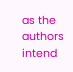as the authors intend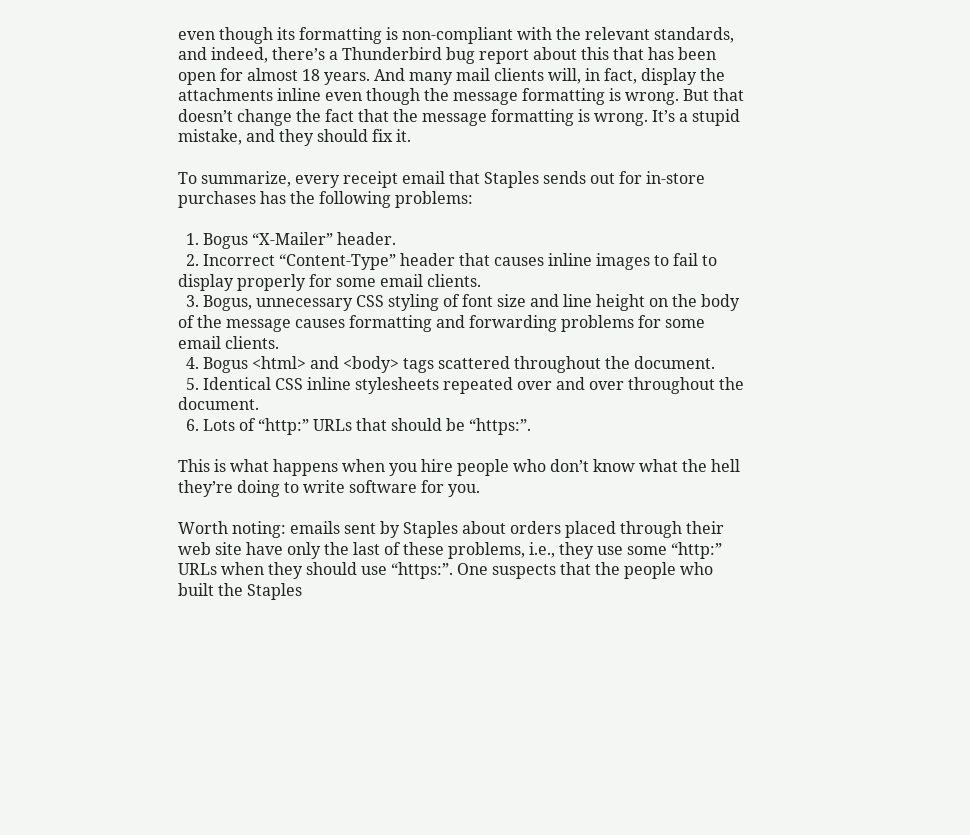even though its formatting is non-compliant with the relevant standards, and indeed, there’s a Thunderbird bug report about this that has been open for almost 18 years. And many mail clients will, in fact, display the attachments inline even though the message formatting is wrong. But that doesn’t change the fact that the message formatting is wrong. It’s a stupid mistake, and they should fix it.

To summarize, every receipt email that Staples sends out for in-store purchases has the following problems:

  1. Bogus “X-Mailer” header.
  2. Incorrect “Content-Type” header that causes inline images to fail to display properly for some email clients.
  3. Bogus, unnecessary CSS styling of font size and line height on the body of the message causes formatting and forwarding problems for some email clients.
  4. Bogus <html> and <body> tags scattered throughout the document.
  5. Identical CSS inline stylesheets repeated over and over throughout the document.
  6. Lots of “http:” URLs that should be “https:”.

This is what happens when you hire people who don’t know what the hell they’re doing to write software for you.

Worth noting: emails sent by Staples about orders placed through their web site have only the last of these problems, i.e., they use some “http:” URLs when they should use “https:”. One suspects that the people who built the Staples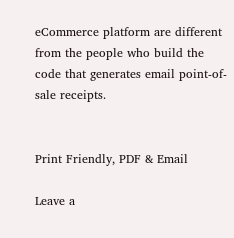eCommerce platform are different from the people who build the code that generates email point-of-sale receipts.


Print Friendly, PDF & Email

Leave a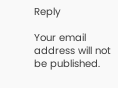Reply

Your email address will not be published.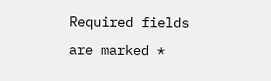Required fields are marked *